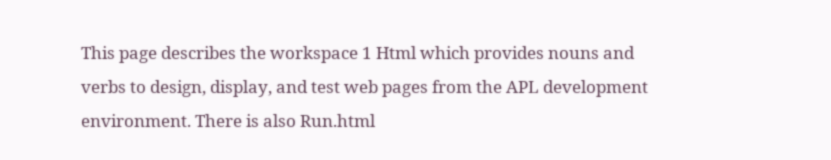This page describes the workspace 1 Html which provides nouns and verbs to design, display, and test web pages from the APL development environment. There is also Run.html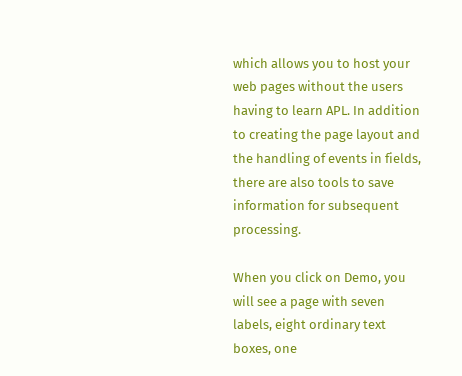which allows you to host your web pages without the users having to learn APL. In addition to creating the page layout and the handling of events in fields, there are also tools to save information for subsequent processing.

When you click on Demo, you will see a page with seven labels, eight ordinary text boxes, one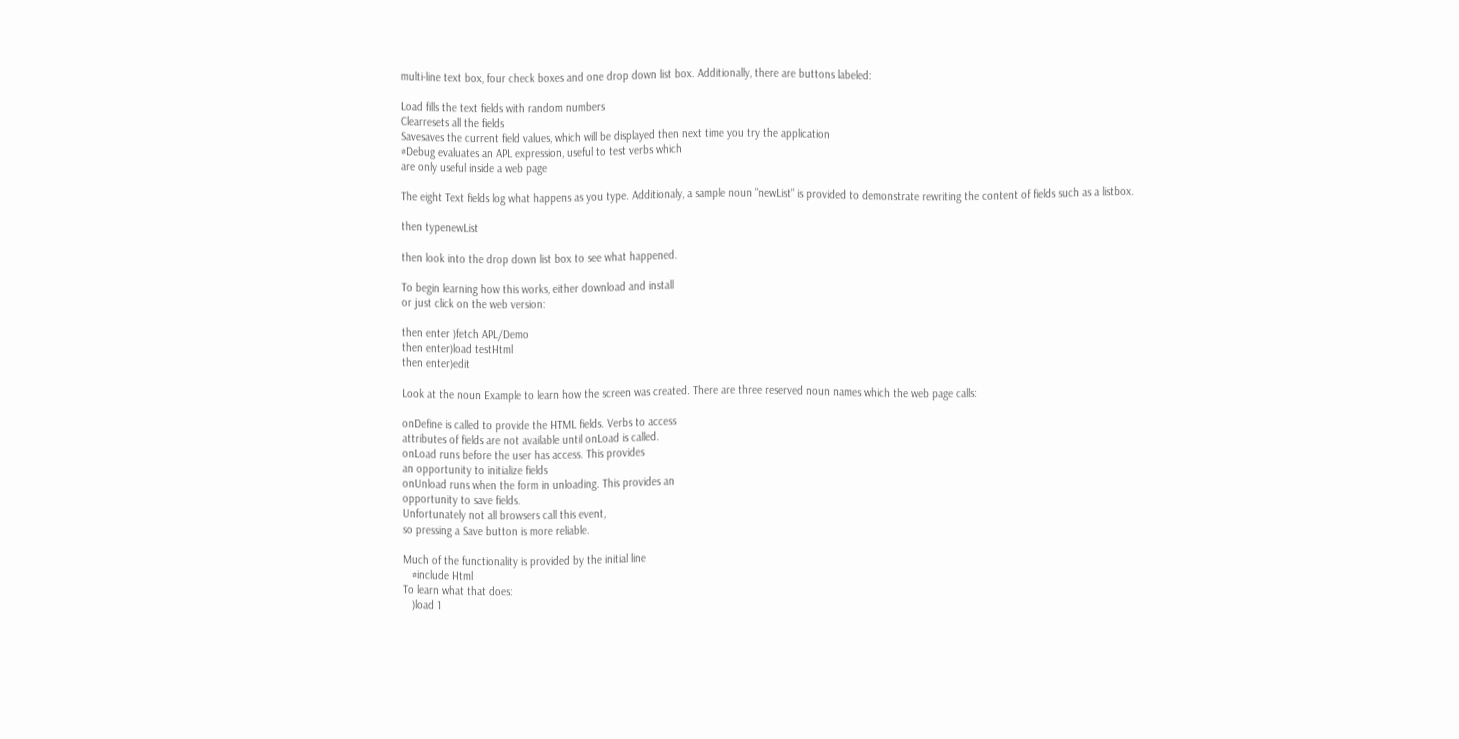multi-line text box, four check boxes and one drop down list box. Additionally, there are buttons labeled:

Load fills the text fields with random numbers
Clearresets all the fields
Savesaves the current field values, which will be displayed then next time you try the application
#Debug evaluates an APL expression, useful to test verbs which
are only useful inside a web page

The eight Text fields log what happens as you type. Additionaly, a sample noun "newList" is provided to demonstrate rewriting the content of fields such as a listbox.

then typenewList

then look into the drop down list box to see what happened.

To begin learning how this works, either download and install
or just click on the web version:

then enter )fetch APL/Demo
then enter)load testHtml
then enter)edit

Look at the noun Example to learn how the screen was created. There are three reserved noun names which the web page calls:

onDefine is called to provide the HTML fields. Verbs to access
attributes of fields are not available until onLoad is called.
onLoad runs before the user has access. This provides
an opportunity to initialize fields
onUnload runs when the form in unloading. This provides an
opportunity to save fields.
Unfortunately not all browsers call this event,
so pressing a Save button is more reliable.

Much of the functionality is provided by the initial line
   #include Html
To learn what that does:
   )load 1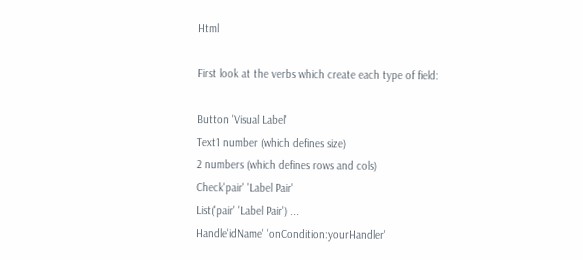Html

First look at the verbs which create each type of field:

Button 'Visual Label'
Text1 number (which defines size)
2 numbers (which defines rows and cols)
Check'pair' 'Label Pair'
List('pair' 'Label Pair') ...
Handle'idName' 'onCondition:yourHandler'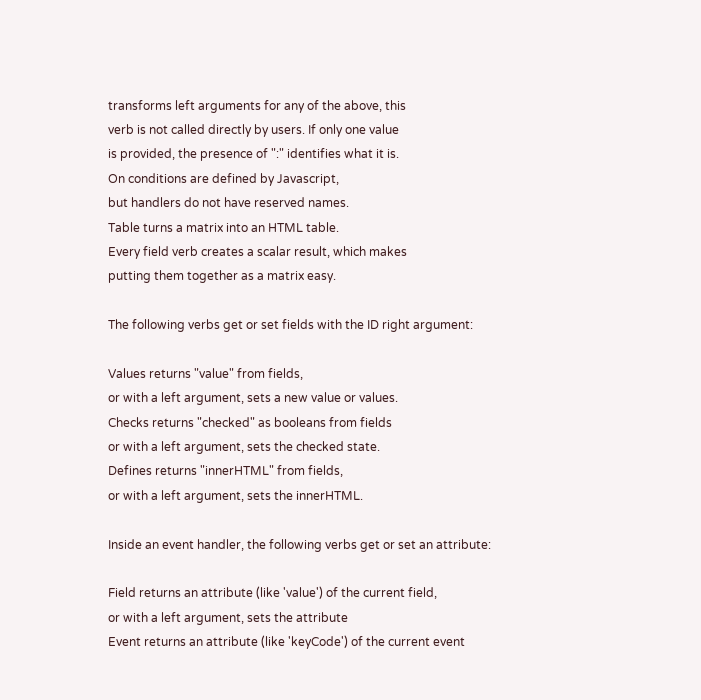transforms left arguments for any of the above, this
verb is not called directly by users. If only one value
is provided, the presence of ":" identifies what it is.
On conditions are defined by Javascript,
but handlers do not have reserved names.
Table turns a matrix into an HTML table.
Every field verb creates a scalar result, which makes
putting them together as a matrix easy.

The following verbs get or set fields with the ID right argument:

Values returns "value" from fields,
or with a left argument, sets a new value or values.
Checks returns "checked" as booleans from fields
or with a left argument, sets the checked state.
Defines returns "innerHTML" from fields,
or with a left argument, sets the innerHTML.

Inside an event handler, the following verbs get or set an attribute:

Field returns an attribute (like 'value') of the current field,
or with a left argument, sets the attribute
Event returns an attribute (like 'keyCode') of the current event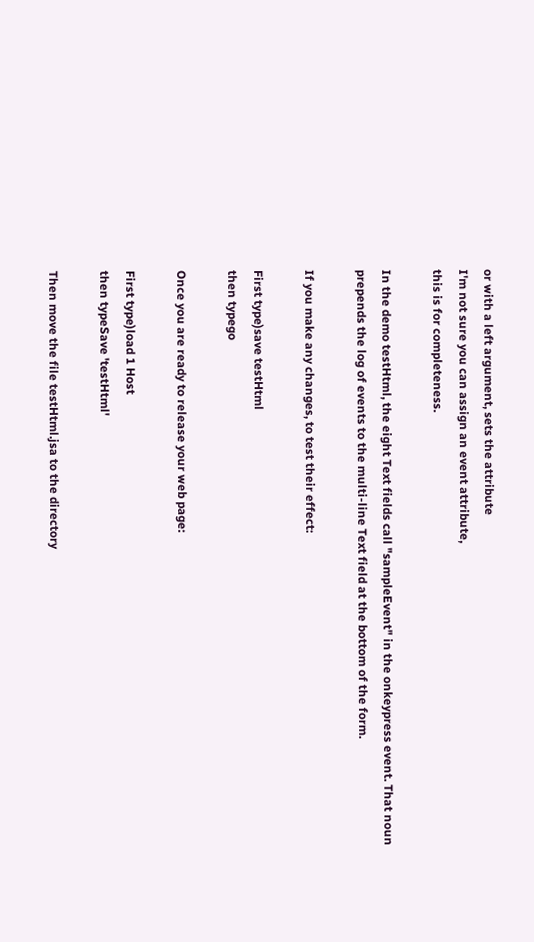or with a left argument, sets the attribute
I'm not sure you can assign an event attribute,
this is for completeness.

In the demo testHtml, the eight Text fields call "sampleEvent" in the onkeypress event. That noun prepends the log of events to the multi-line Text field at the bottom of the form.

If you make any changes, to test their effect:

First type)save testHtml
then typego

Once you are ready to release your web page:

First type)load 1 Host
then typeSave 'testHtml'

Then move the file testHtml.jsa to the directory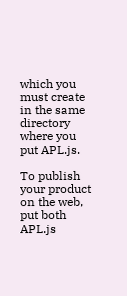which you must create in the same directory where you put APL.js.

To publish your product on the web, put both APL.js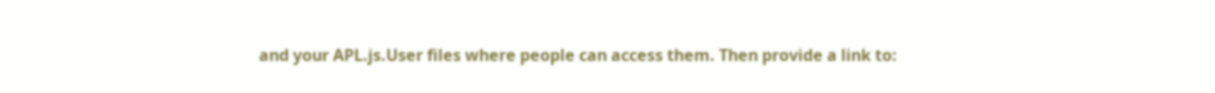and your APL.js.User files where people can access them. Then provide a link to: